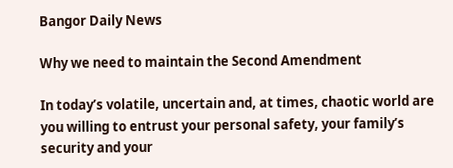Bangor Daily News

Why we need to maintain the Second Amendment

In today’s volatile, uncertain and, at times, chaotic world are you willing to entrust your personal safety, your family’s security and your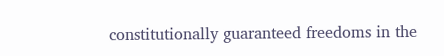constitutionally guaranteed freedoms in the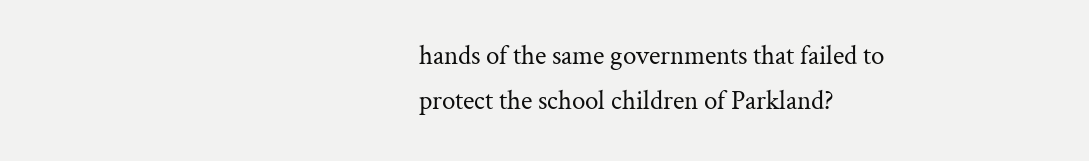hands of the same governments that failed to protect the school children of Parkland?